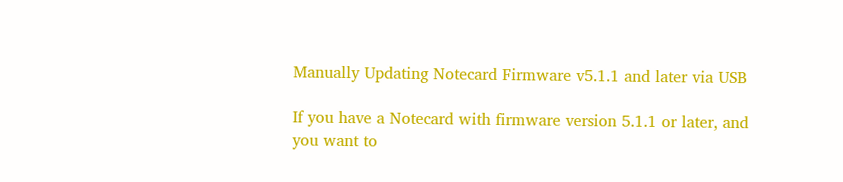Manually Updating Notecard Firmware v5.1.1 and later via USB

If you have a Notecard with firmware version 5.1.1 or later, and you want to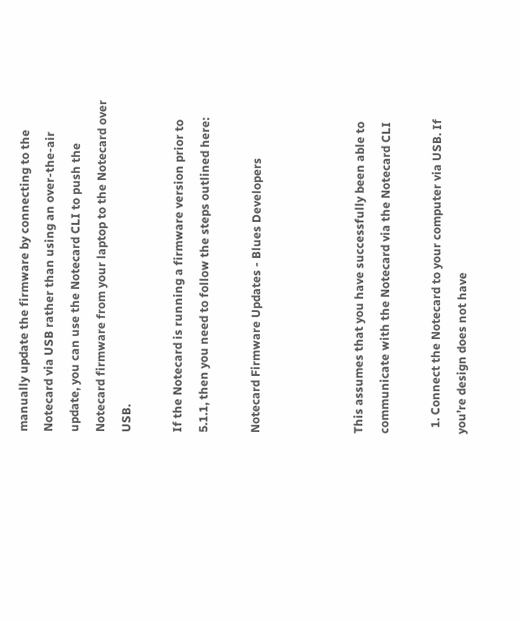manually update the firmware by connecting to the Notecard via USB rather than using an over-the-air update, you can use the Notecard CLI to push the Notecard firmware from your laptop to the Notecard over USB.

If the Notecard is running a firmware version prior to 5.1.1, then you need to follow the steps outlined here:

Notecard Firmware Updates - Blues Developers



This assumes that you have successfully been able to communicate with the Notecard via the Notecard CLI

  1. Connect the Notecard to your computer via USB. If you’re design does not have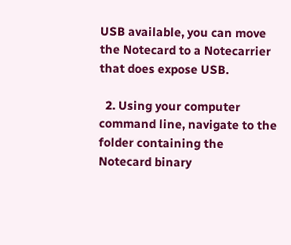USB available, you can move the Notecard to a Notecarrier that does expose USB.

  2. Using your computer command line, navigate to the folder containing the Notecard binary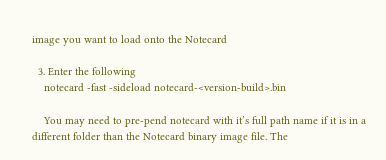image you want to load onto the Notecard

  3. Enter the following
    notecard -fast -sideload notecard-<version-build>.bin

    You may need to pre-pend notecard with it’s full path name if it is in a different folder than the Notecard binary image file. The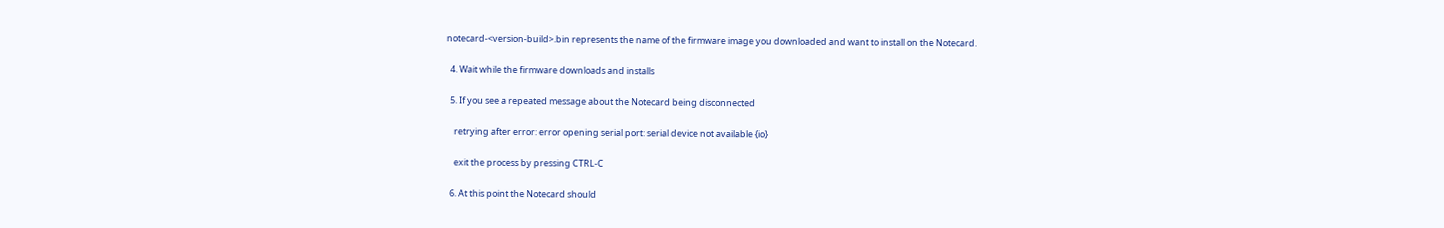notecard-<version-build>.bin represents the name of the firmware image you downloaded and want to install on the Notecard.

  4. Wait while the firmware downloads and installs

  5. If you see a repeated message about the Notecard being disconnected

    retrying after error: error opening serial port: serial device not available {io}

    exit the process by pressing CTRL-C

  6. At this point the Notecard should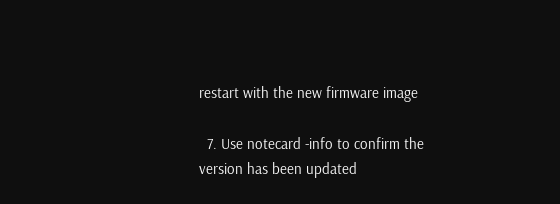restart with the new firmware image

  7. Use notecard -info to confirm the version has been updated